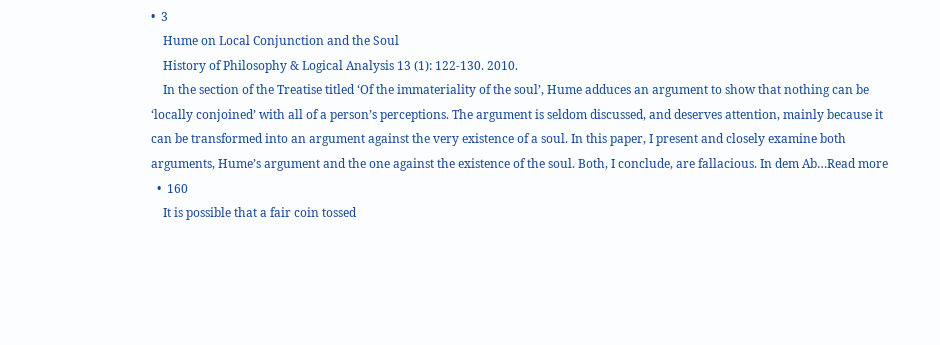•  3
    Hume on Local Conjunction and the Soul
    History of Philosophy & Logical Analysis 13 (1): 122-130. 2010.
    In the section of the Treatise titled ‘Of the immateriality of the soul’, Hume adduces an argument to show that nothing can be ‘locally conjoined’ with all of a person’s perceptions. The argument is seldom discussed, and deserves attention, mainly because it can be transformed into an argument against the very existence of a soul. In this paper, I present and closely examine both arguments, Hume’s argument and the one against the existence of the soul. Both, I conclude, are fallacious. In dem Ab…Read more
  •  160
    It is possible that a fair coin tossed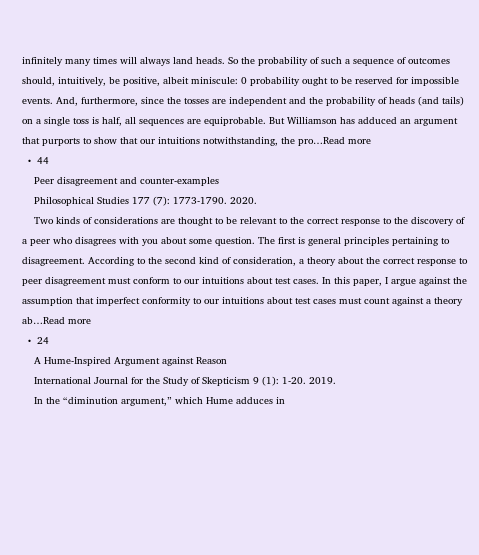infinitely many times will always land heads. So the probability of such a sequence of outcomes should, intuitively, be positive, albeit miniscule: 0 probability ought to be reserved for impossible events. And, furthermore, since the tosses are independent and the probability of heads (and tails) on a single toss is half, all sequences are equiprobable. But Williamson has adduced an argument that purports to show that our intuitions notwithstanding, the pro…Read more
  •  44
    Peer disagreement and counter-examples
    Philosophical Studies 177 (7): 1773-1790. 2020.
    Two kinds of considerations are thought to be relevant to the correct response to the discovery of a peer who disagrees with you about some question. The first is general principles pertaining to disagreement. According to the second kind of consideration, a theory about the correct response to peer disagreement must conform to our intuitions about test cases. In this paper, I argue against the assumption that imperfect conformity to our intuitions about test cases must count against a theory ab…Read more
  •  24
    A Hume-Inspired Argument against Reason
    International Journal for the Study of Skepticism 9 (1): 1-20. 2019.
    In the “diminution argument,” which Hume adduces in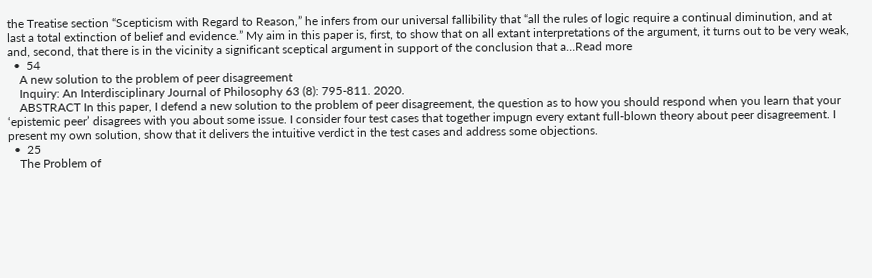the Treatise section “Scepticism with Regard to Reason,” he infers from our universal fallibility that “all the rules of logic require a continual diminution, and at last a total extinction of belief and evidence.” My aim in this paper is, first, to show that on all extant interpretations of the argument, it turns out to be very weak, and, second, that there is in the vicinity a significant sceptical argument in support of the conclusion that a…Read more
  •  54
    A new solution to the problem of peer disagreement
    Inquiry: An Interdisciplinary Journal of Philosophy 63 (8): 795-811. 2020.
    ABSTRACT In this paper, I defend a new solution to the problem of peer disagreement, the question as to how you should respond when you learn that your ‘epistemic peer’ disagrees with you about some issue. I consider four test cases that together impugn every extant full-blown theory about peer disagreement. I present my own solution, show that it delivers the intuitive verdict in the test cases and address some objections.
  •  25
    The Problem of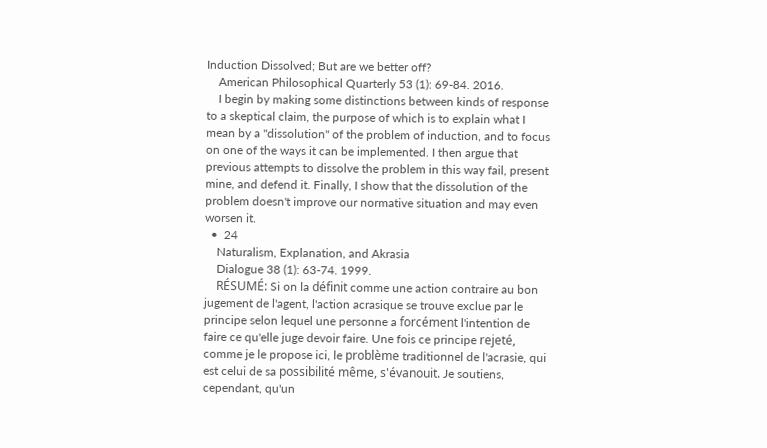Induction Dissolved; But are we better off?
    American Philosophical Quarterly 53 (1): 69-84. 2016.
    I begin by making some distinctions between kinds of response to a skeptical claim, the purpose of which is to explain what I mean by a "dissolution" of the problem of induction, and to focus on one of the ways it can be implemented. I then argue that previous attempts to dissolve the problem in this way fail, present mine, and defend it. Finally, I show that the dissolution of the problem doesn't improve our normative situation and may even worsen it.
  •  24
    Naturalism, Explanation, and Akrasia
    Dialogue 38 (1): 63-74. 1999.
    RÉSUMÉ: Si on la définit comme une action contraire au bon jugement de l'agent, l'action acrasique se trouve exclue par le principe selon lequel une personne a forcément l'intention de faire ce qu'elle juge devoir faire. Une fois ce principe rejeté, comme je le propose ici, le problème traditionnel de l'acrasie, qui est celui de sa possibilité même, s'évanouit. Je soutiens, cependant, qu'un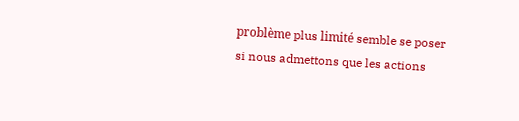problème plus limité semble se poser si nous admettons que les actions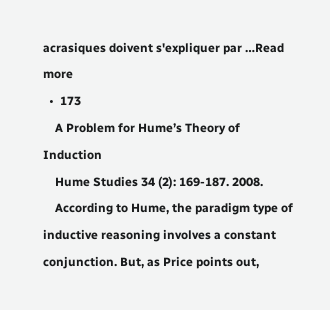acrasiques doivent s'expliquer par …Read more
  •  173
    A Problem for Hume’s Theory of Induction
    Hume Studies 34 (2): 169-187. 2008.
    According to Hume, the paradigm type of inductive reasoning involves a constant conjunction. But, as Price points out,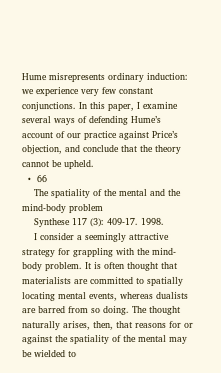Hume misrepresents ordinary induction: we experience very few constant conjunctions. In this paper, I examine several ways of defending Hume’s account of our practice against Price’s objection, and conclude that the theory cannot be upheld.
  •  66
    The spatiality of the mental and the mind-body problem
    Synthese 117 (3): 409-17. 1998.
    I consider a seemingly attractive strategy for grappling with the mind-body problem. It is often thought that materialists are committed to spatially locating mental events, whereas dualists are barred from so doing. The thought naturally arises, then, that reasons for or against the spatiality of the mental may be wielded to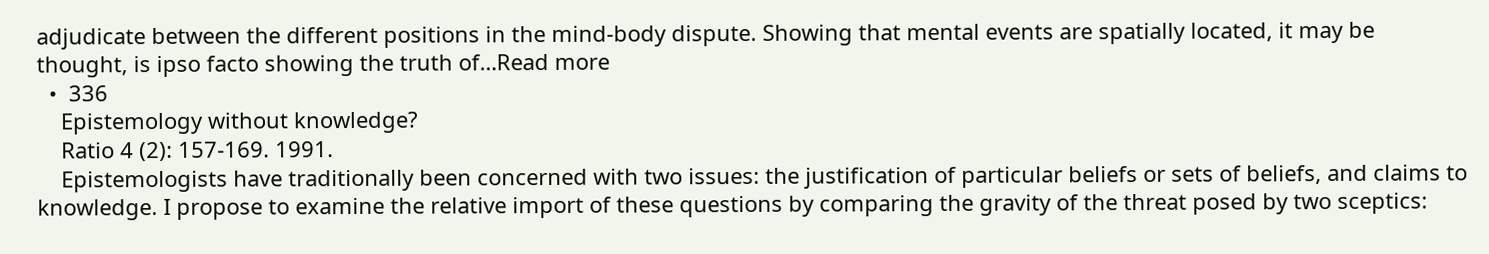adjudicate between the different positions in the mind-body dispute. Showing that mental events are spatially located, it may be thought, is ipso facto showing the truth of…Read more
  •  336
    Epistemology without knowledge?
    Ratio 4 (2): 157-169. 1991.
    Epistemologists have traditionally been concerned with two issues: the justification of particular beliefs or sets of beliefs, and claims to knowledge. I propose to examine the relative import of these questions by comparing the gravity of the threat posed by two sceptics: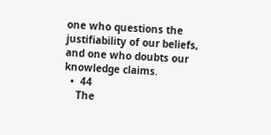one who questions the justifiability of our beliefs, and one who doubts our knowledge claims.
  •  44
    The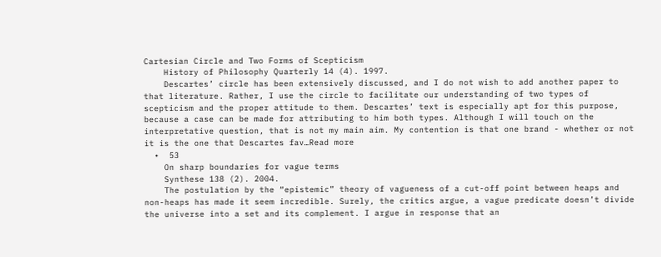Cartesian Circle and Two Forms of Scepticism
    History of Philosophy Quarterly 14 (4). 1997.
    Descartes’ circle has been extensively discussed, and I do not wish to add another paper to that literature. Rather, I use the circle to facilitate our understanding of two types of scepticism and the proper attitude to them. Descartes’ text is especially apt for this purpose, because a case can be made for attributing to him both types. Although I will touch on the interpretative question, that is not my main aim. My contention is that one brand - whether or not it is the one that Descartes fav…Read more
  •  53
    On sharp boundaries for vague terms
    Synthese 138 (2). 2004.
    The postulation by the “epistemic” theory of vagueness of a cut-off point between heaps and non-heaps has made it seem incredible. Surely, the critics argue, a vague predicate doesn’t divide the universe into a set and its complement. I argue in response that an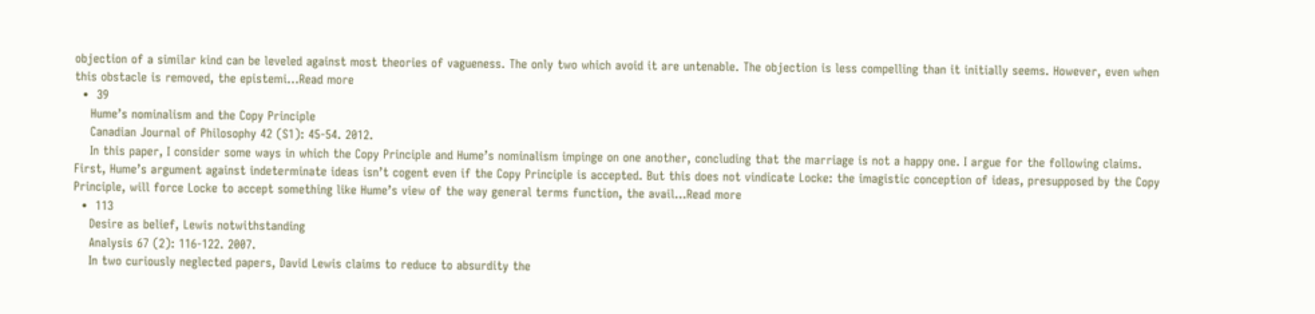objection of a similar kind can be leveled against most theories of vagueness. The only two which avoid it are untenable. The objection is less compelling than it initially seems. However, even when this obstacle is removed, the epistemi…Read more
  •  39
    Hume’s nominalism and the Copy Principle
    Canadian Journal of Philosophy 42 (S1): 45-54. 2012.
    In this paper, I consider some ways in which the Copy Principle and Hume’s nominalism impinge on one another, concluding that the marriage is not a happy one. I argue for the following claims. First, Hume’s argument against indeterminate ideas isn’t cogent even if the Copy Principle is accepted. But this does not vindicate Locke: the imagistic conception of ideas, presupposed by the Copy Principle, will force Locke to accept something like Hume’s view of the way general terms function, the avail…Read more
  •  113
    Desire as belief, Lewis notwithstanding
    Analysis 67 (2): 116-122. 2007.
    In two curiously neglected papers, David Lewis claims to reduce to absurdity the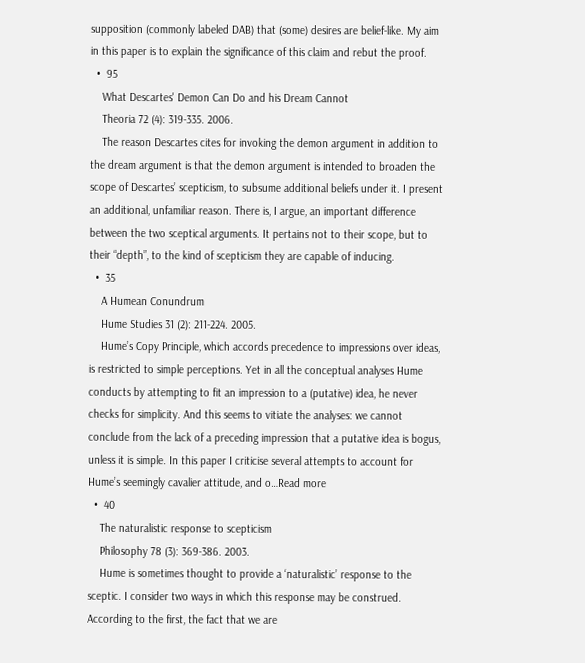supposition (commonly labeled DAB) that (some) desires are belief-like. My aim in this paper is to explain the significance of this claim and rebut the proof.
  •  95
    What Descartes' Demon Can Do and his Dream Cannot
    Theoria 72 (4): 319-335. 2006.
    The reason Descartes cites for invoking the demon argument in addition to the dream argument is that the demon argument is intended to broaden the scope of Descartes’ scepticism, to subsume additional beliefs under it. I present an additional, unfamiliar reason. There is, I argue, an important difference between the two sceptical arguments. It pertains not to their scope, but to their “depth”, to the kind of scepticism they are capable of inducing.
  •  35
    A Humean Conundrum
    Hume Studies 31 (2): 211-224. 2005.
    Hume’s Copy Principle, which accords precedence to impressions over ideas, is restricted to simple perceptions. Yet in all the conceptual analyses Hume conducts by attempting to fit an impression to a (putative) idea, he never checks for simplicity. And this seems to vitiate the analyses: we cannot conclude from the lack of a preceding impression that a putative idea is bogus, unless it is simple. In this paper I criticise several attempts to account for Hume’s seemingly cavalier attitude, and o…Read more
  •  40
    The naturalistic response to scepticism
    Philosophy 78 (3): 369-386. 2003.
    Hume is sometimes thought to provide a ‘naturalistic’ response to the sceptic. I consider two ways in which this response may be construed. According to the first, the fact that we are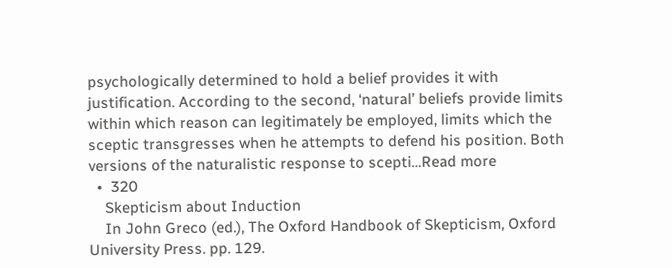psychologically determined to hold a belief provides it with justification. According to the second, ‘natural’ beliefs provide limits within which reason can legitimately be employed, limits which the sceptic transgresses when he attempts to defend his position. Both versions of the naturalistic response to scepti…Read more
  •  320
    Skepticism about Induction
    In John Greco (ed.), The Oxford Handbook of Skepticism, Oxford University Press. pp. 129.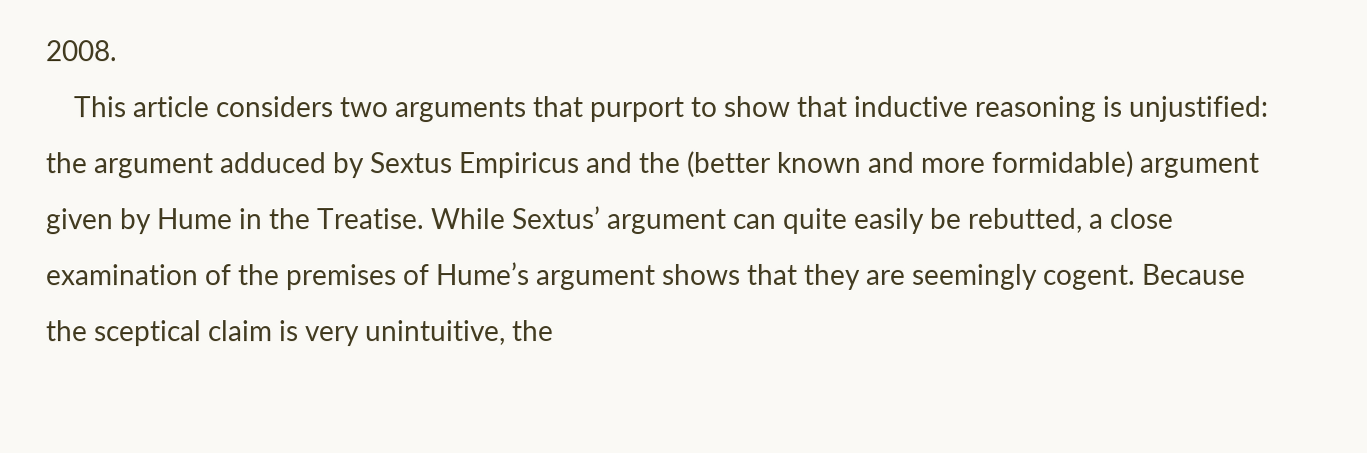2008.
    This article considers two arguments that purport to show that inductive reasoning is unjustified: the argument adduced by Sextus Empiricus and the (better known and more formidable) argument given by Hume in the Treatise. While Sextus’ argument can quite easily be rebutted, a close examination of the premises of Hume’s argument shows that they are seemingly cogent. Because the sceptical claim is very unintuitive, the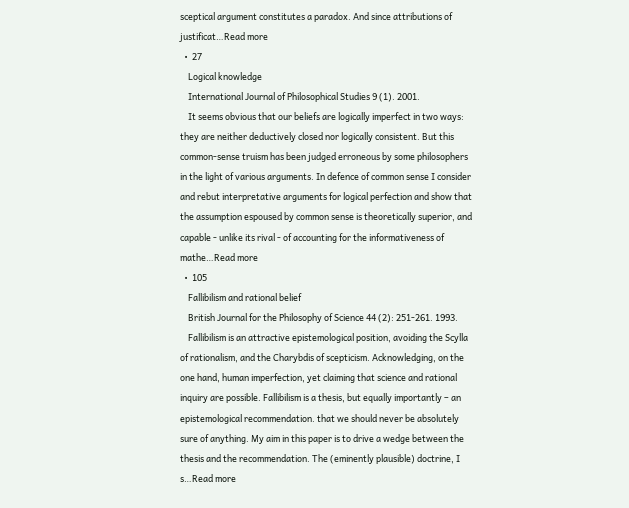sceptical argument constitutes a paradox. And since attributions of justificat…Read more
  •  27
    Logical knowledge
    International Journal of Philosophical Studies 9 (1). 2001.
    It seems obvious that our beliefs are logically imperfect in two ways: they are neither deductively closed nor logically consistent. But this common-sense truism has been judged erroneous by some philosophers in the light of various arguments. In defence of common sense I consider and rebut interpretative arguments for logical perfection and show that the assumption espoused by common sense is theoretically superior, and capable - unlike its rival - of accounting for the informativeness of mathe…Read more
  •  105
    Fallibilism and rational belief
    British Journal for the Philosophy of Science 44 (2): 251-261. 1993.
    Fallibilism is an attractive epistemological position, avoiding the Scylla of rationalism, and the Charybdis of scepticism. Acknowledging, on the one hand, human imperfection, yet claiming that science and rational inquiry are possible. Fallibilism is a thesis, but equally importantly – an epistemological recommendation. that we should never be absolutely sure of anything. My aim in this paper is to drive a wedge between the thesis and the recommendation. The (eminently plausible) doctrine, I s…Read more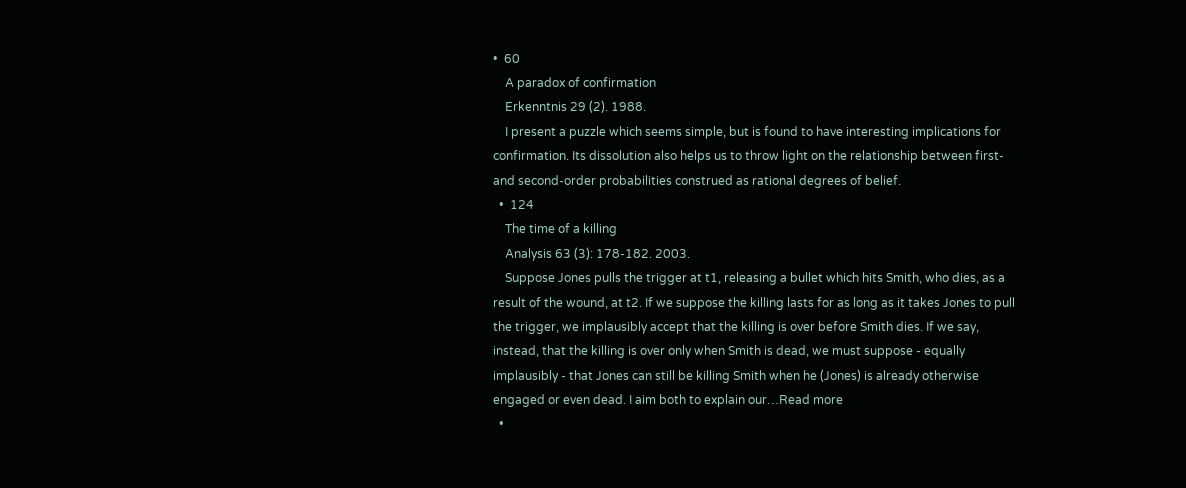•  60
    A paradox of confirmation
    Erkenntnis 29 (2). 1988.
    I present a puzzle which seems simple, but is found to have interesting implications for confirmation. Its dissolution also helps us to throw light on the relationship between first- and second-order probabilities construed as rational degrees of belief.
  •  124
    The time of a killing
    Analysis 63 (3): 178-182. 2003.
    Suppose Jones pulls the trigger at t1, releasing a bullet which hits Smith, who dies, as a result of the wound, at t2. If we suppose the killing lasts for as long as it takes Jones to pull the trigger, we implausibly accept that the killing is over before Smith dies. If we say, instead, that the killing is over only when Smith is dead, we must suppose - equally implausibly - that Jones can still be killing Smith when he (Jones) is already otherwise engaged or even dead. I aim both to explain our…Read more
  •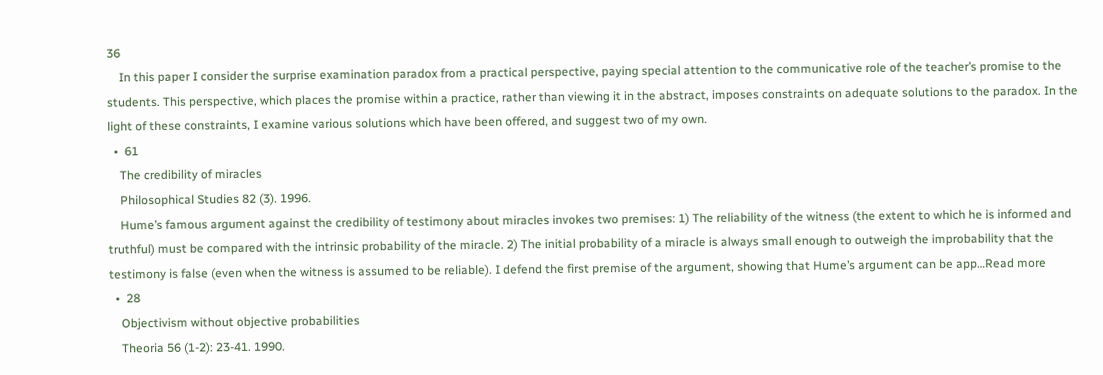36
    In this paper I consider the surprise examination paradox from a practical perspective, paying special attention to the communicative role of the teacher’s promise to the students. This perspective, which places the promise within a practice, rather than viewing it in the abstract, imposes constraints on adequate solutions to the paradox. In the light of these constraints, I examine various solutions which have been offered, and suggest two of my own.
  •  61
    The credibility of miracles
    Philosophical Studies 82 (3). 1996.
    Hume’s famous argument against the credibility of testimony about miracles invokes two premises: 1) The reliability of the witness (the extent to which he is informed and truthful) must be compared with the intrinsic probability of the miracle. 2) The initial probability of a miracle is always small enough to outweigh the improbability that the testimony is false (even when the witness is assumed to be reliable). I defend the first premise of the argument, showing that Hume’s argument can be app…Read more
  •  28
    Objectivism without objective probabilities
    Theoria 56 (1-2): 23-41. 1990.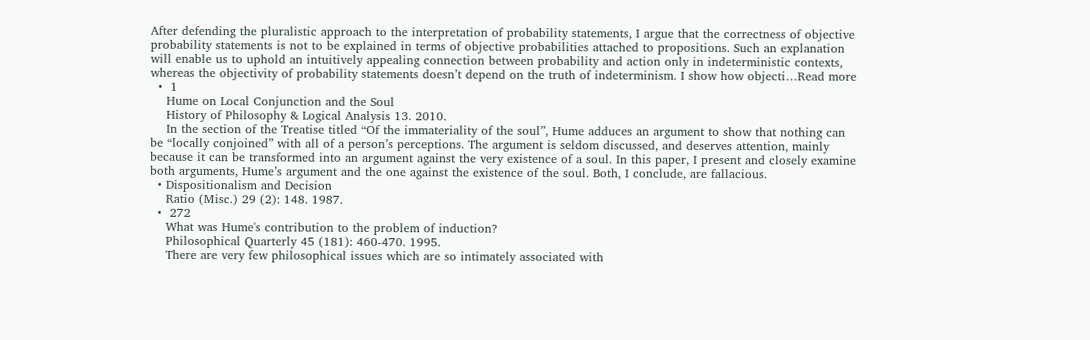After defending the pluralistic approach to the interpretation of probability statements, I argue that the correctness of objective probability statements is not to be explained in terms of objective probabilities attached to propositions. Such an explanation will enable us to uphold an intuitively appealing connection between probability and action only in indeterministic contexts, whereas the objectivity of probability statements doesn’t depend on the truth of indeterminism. I show how objecti…Read more
  •  1
    Hume on Local Conjunction and the Soul
    History of Philosophy & Logical Analysis 13. 2010.
    In the section of the Treatise titled “Of the immateriality of the soul”, Hume adduces an argument to show that nothing can be “locally conjoined” with all of a person’s perceptions. The argument is seldom discussed, and deserves attention, mainly because it can be transformed into an argument against the very existence of a soul. In this paper, I present and closely examine both arguments, Hume’s argument and the one against the existence of the soul. Both, I conclude, are fallacious.
  • Dispositionalism and Decision
    Ratio (Misc.) 29 (2): 148. 1987.
  •  272
    What was Hume's contribution to the problem of induction?
    Philosophical Quarterly 45 (181): 460-470. 1995.
    There are very few philosophical issues which are so intimately associated with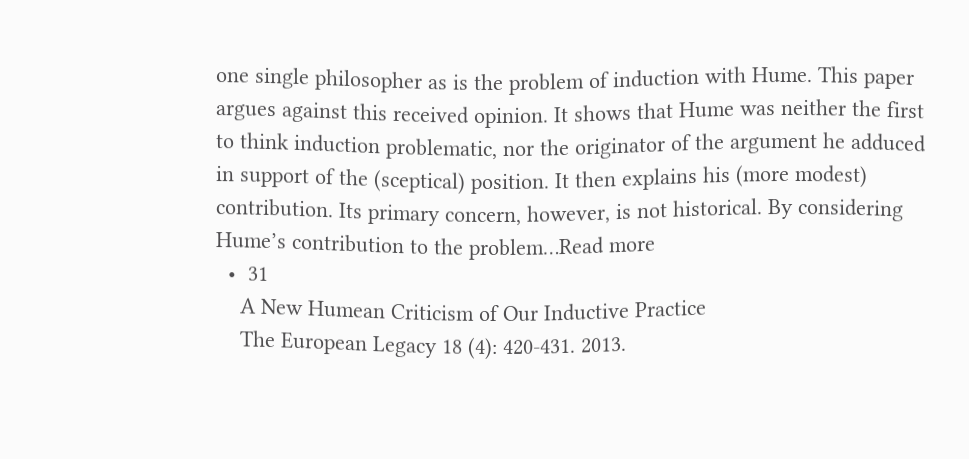one single philosopher as is the problem of induction with Hume. This paper argues against this received opinion. It shows that Hume was neither the first to think induction problematic, nor the originator of the argument he adduced in support of the (sceptical) position. It then explains his (more modest) contribution. Its primary concern, however, is not historical. By considering Hume’s contribution to the problem…Read more
  •  31
    A New Humean Criticism of Our Inductive Practice
    The European Legacy 18 (4): 420-431. 2013.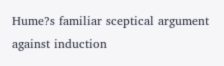Hume?s familiar sceptical argument against induction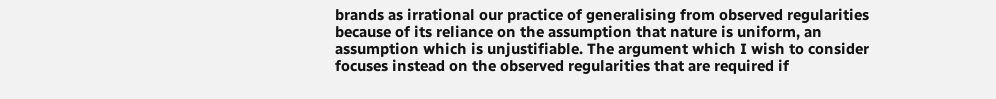brands as irrational our practice of generalising from observed regularities because of its reliance on the assumption that nature is uniform, an assumption which is unjustifiable. The argument which I wish to consider focuses instead on the observed regularities that are required if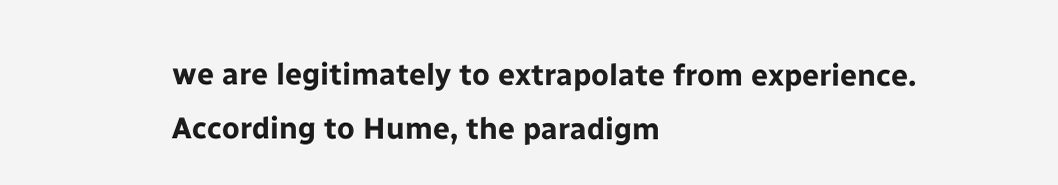we are legitimately to extrapolate from experience. According to Hume, the paradigm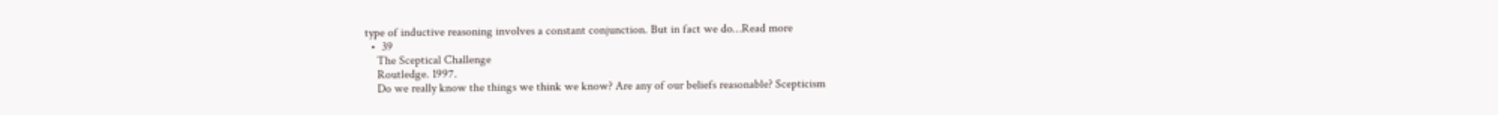type of inductive reasoning involves a constant conjunction. But in fact we do…Read more
  •  39
    The Sceptical Challenge
    Routledge. 1997.
    Do we really know the things we think we know? Are any of our beliefs reasonable? Scepticism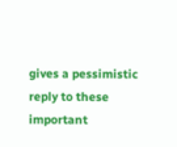gives a pessimistic reply to these important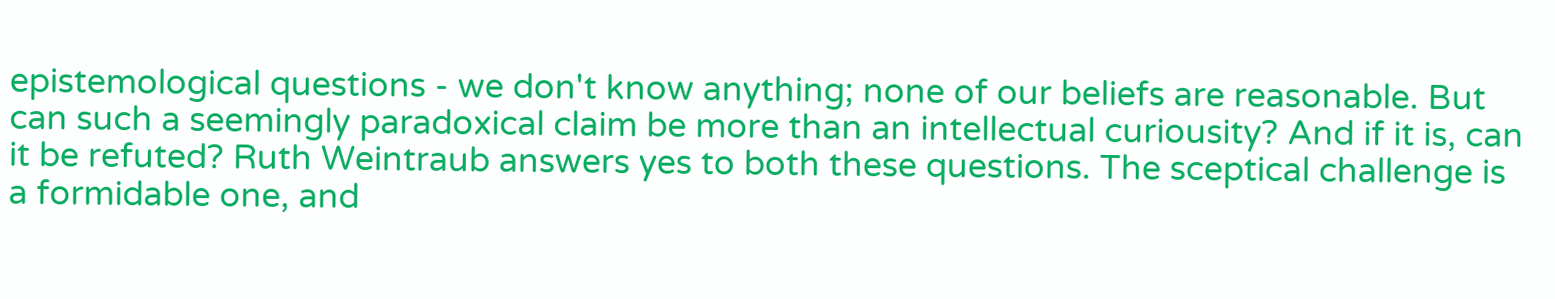epistemological questions - we don't know anything; none of our beliefs are reasonable. But can such a seemingly paradoxical claim be more than an intellectual curiousity? And if it is, can it be refuted? Ruth Weintraub answers yes to both these questions. The sceptical challenge is a formidable one, and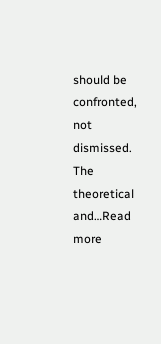should be confronted, not dismissed. The theoretical and…Read more